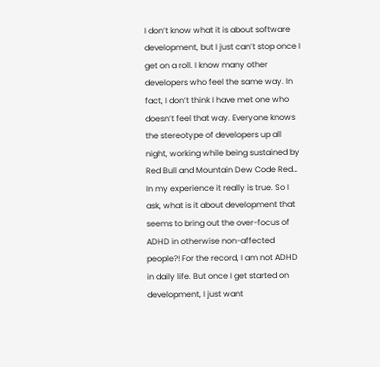I don’t know what it is about software development, but I just can’t stop once I get on a roll. I know many other developers who feel the same way. In fact, I don’t think I have met one who doesn’t feel that way. Everyone knows the stereotype of developers up all night, working while being sustained by Red Bull and Mountain Dew Code Red… In my experience it really is true. So I ask, what is it about development that seems to bring out the over-focus of ADHD in otherwise non-affected people?! For the record, I am not ADHD in daily life. But once I get started on development, I just want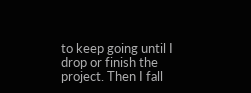to keep going until I drop or finish the project. Then I fall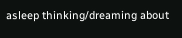asleep thinking/dreaming about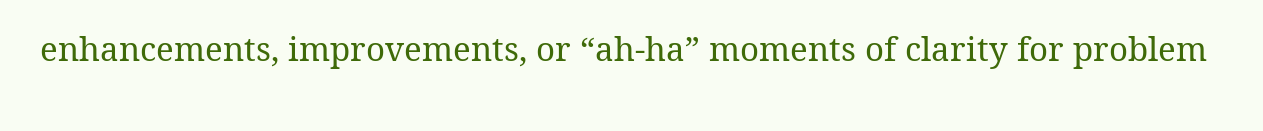enhancements, improvements, or “ah-ha” moments of clarity for problem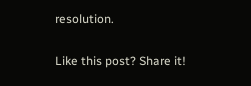resolution.

Like this post? Share it!